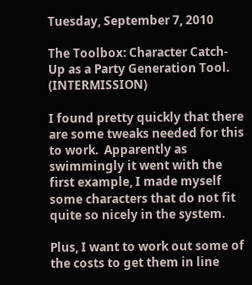Tuesday, September 7, 2010

The Toolbox: Character Catch-Up as a Party Generation Tool. (INTERMISSION)

I found pretty quickly that there are some tweaks needed for this to work.  Apparently as swimmingly it went with the first example, I made myself some characters that do not fit quite so nicely in the system.

Plus, I want to work out some of the costs to get them in line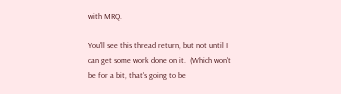with MRQ.

You'll see this thread return, but not until I can get some work done on it.  (Which won't be for a bit, that's going to be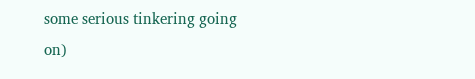some serious tinkering going on)